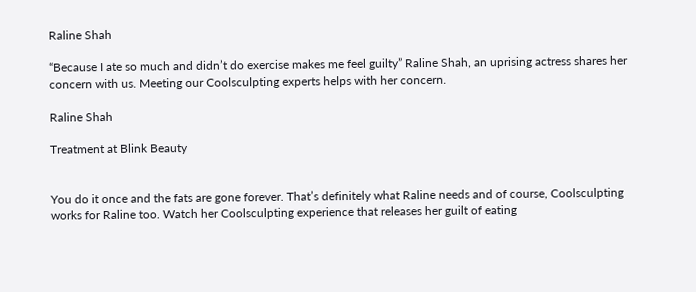Raline Shah

“Because I ate so much and didn’t do exercise makes me feel guilty” Raline Shah, an uprising actress shares her concern with us. Meeting our Coolsculpting experts helps with her concern.

Raline Shah

Treatment at Blink Beauty


You do it once and the fats are gone forever. That’s definitely what Raline needs and of course, Coolsculpting works for Raline too. Watch her Coolsculpting experience that releases her guilt of eating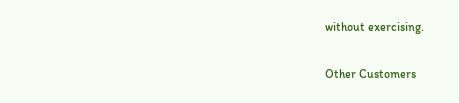without exercising.

Other Customers